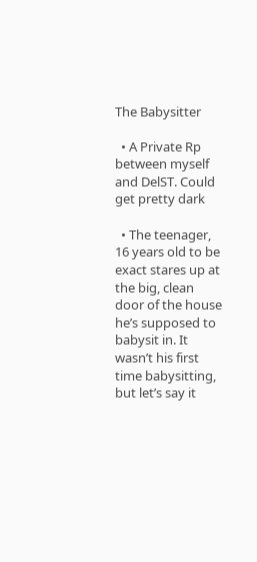The Babysitter

  • A Private Rp between myself and DelST. Could get pretty dark

  • The teenager, 16 years old to be exact stares up at the big, clean door of the house he’s supposed to babysit in. It wasn’t his first time babysitting, but let’s say it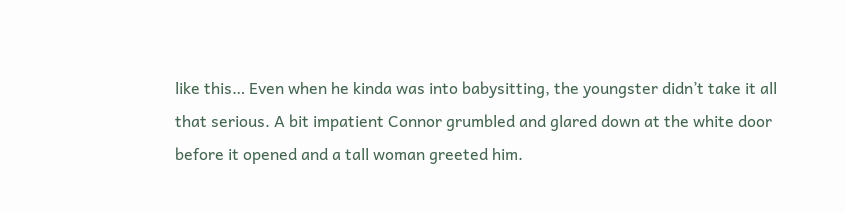like this… Even when he kinda was into babysitting, the youngster didn’t take it all that serious. A bit impatient Connor grumbled and glared down at the white door before it opened and a tall woman greeted him.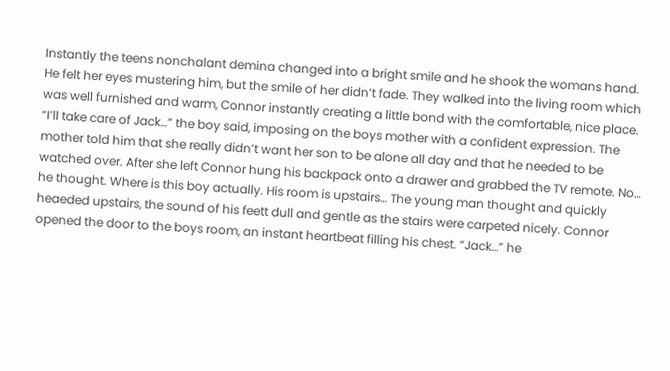Instantly the teens nonchalant demina changed into a bright smile and he shook the womans hand. He felt her eyes mustering him, but the smile of her didn’t fade. They walked into the living room which was well furnished and warm, Connor instantly creating a little bond with the comfortable, nice place. “I’ll take care of Jack…” the boy said, imposing on the boys mother with a confident expression. The mother told him that she really didn’t want her son to be alone all day and that he needed to be watched over. After she left Connor hung his backpack onto a drawer and grabbed the TV remote. No… he thought. Where is this boy actually. His room is upstairs… The young man thought and quickly heaeded upstairs, the sound of his feett dull and gentle as the stairs were carpeted nicely. Connor opened the door to the boys room, an instant heartbeat filling his chest. “Jack…” he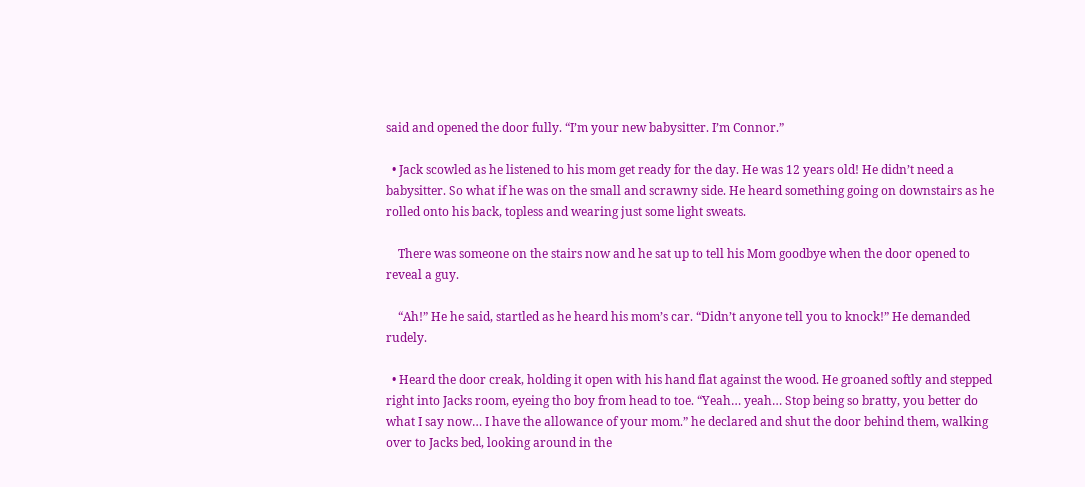said and opened the door fully. “I’m your new babysitter. I’m Connor.”

  • Jack scowled as he listened to his mom get ready for the day. He was 12 years old! He didn’t need a babysitter. So what if he was on the small and scrawny side. He heard something going on downstairs as he rolled onto his back, topless and wearing just some light sweats.

    There was someone on the stairs now and he sat up to tell his Mom goodbye when the door opened to reveal a guy.

    “Ah!” He he said, startled as he heard his mom’s car. “Didn’t anyone tell you to knock!” He demanded rudely.

  • Heard the door creak, holding it open with his hand flat against the wood. He groaned softly and stepped right into Jacks room, eyeing tho boy from head to toe. “Yeah… yeah… Stop being so bratty, you better do what I say now… I have the allowance of your mom.” he declared and shut the door behind them, walking over to Jacks bed, looking around in the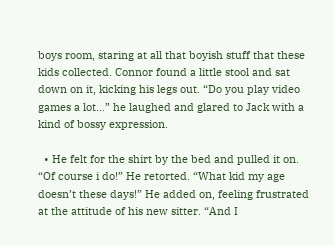boys room, staring at all that boyish stuff that these kids collected. Connor found a little stool and sat down on it, kicking his legs out. “Do you play video games a lot…” he laughed and glared to Jack with a kind of bossy expression.

  • He felt for the shirt by the bed and pulled it on. “Of course i do!” He retorted. “What kid my age doesn’t these days!” He added on, feeling frustrated at the attitude of his new sitter. “And I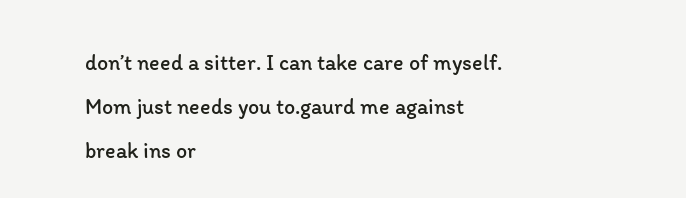don’t need a sitter. I can take care of myself. Mom just needs you to.gaurd me against break ins or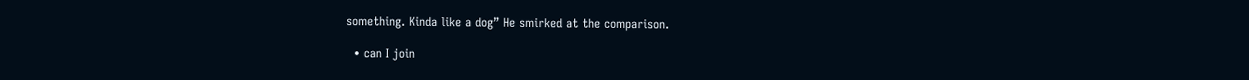something. Kinda like a dog” He smirked at the comparison.

  • can I join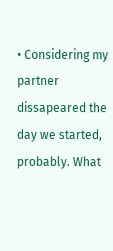• Considering my partner dissapeared the day we started, probably. What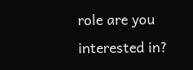role are you interested in?